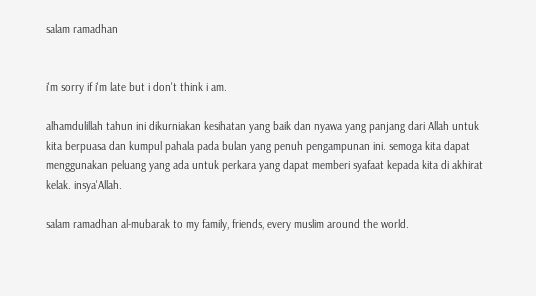salam ramadhan


i'm sorry if i'm late but i don't think i am.

alhamdulillah tahun ini dikurniakan kesihatan yang baik dan nyawa yang panjang dari Allah untuk kita berpuasa dan kumpul pahala pada bulan yang penuh pengampunan ini. semoga kita dapat menggunakan peluang yang ada untuk perkara yang dapat memberi syafaat kepada kita di akhirat kelak. insya'Allah.

salam ramadhan al-mubarak to my family, friends, every muslim around the world.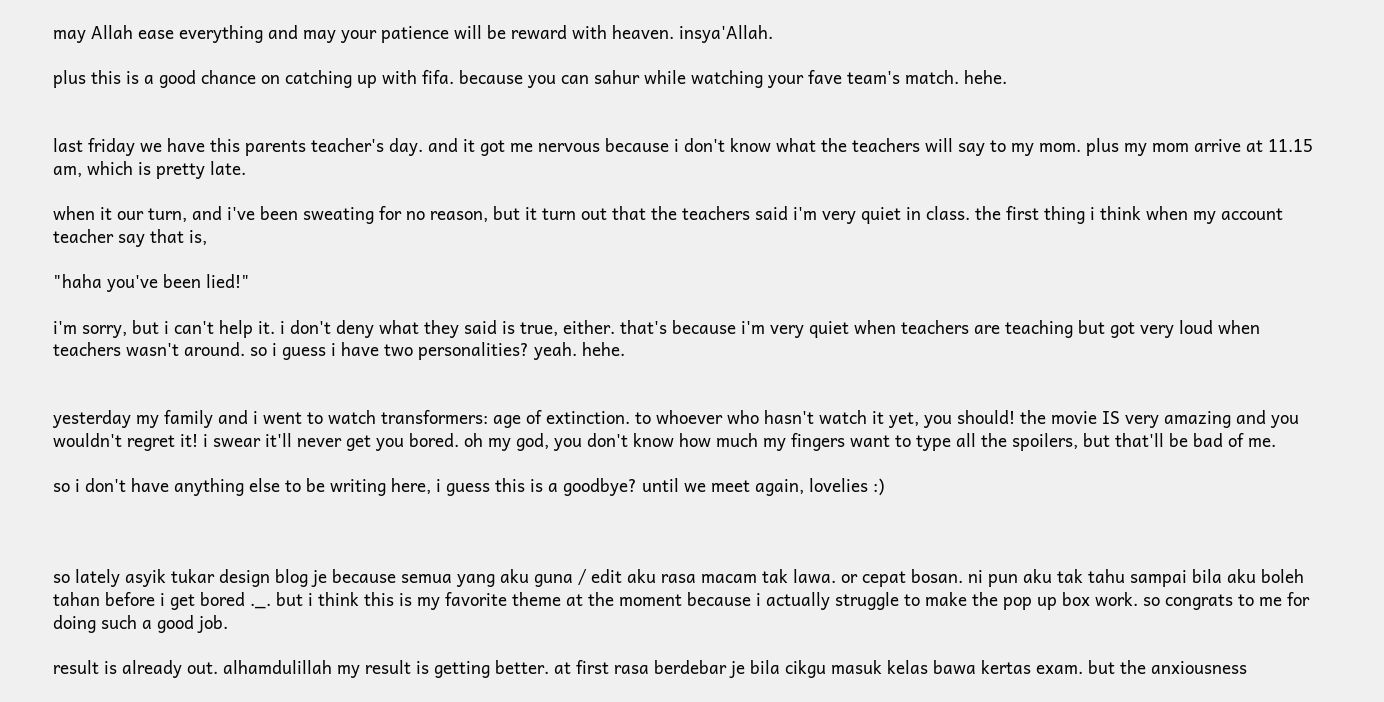may Allah ease everything and may your patience will be reward with heaven. insya'Allah.

plus this is a good chance on catching up with fifa. because you can sahur while watching your fave team's match. hehe.


last friday we have this parents teacher's day. and it got me nervous because i don't know what the teachers will say to my mom. plus my mom arrive at 11.15 am, which is pretty late.

when it our turn, and i've been sweating for no reason, but it turn out that the teachers said i'm very quiet in class. the first thing i think when my account teacher say that is,

"haha you've been lied!"

i'm sorry, but i can't help it. i don't deny what they said is true, either. that's because i'm very quiet when teachers are teaching but got very loud when teachers wasn't around. so i guess i have two personalities? yeah. hehe.


yesterday my family and i went to watch transformers: age of extinction. to whoever who hasn't watch it yet, you should! the movie IS very amazing and you wouldn't regret it! i swear it'll never get you bored. oh my god, you don't know how much my fingers want to type all the spoilers, but that'll be bad of me.

so i don't have anything else to be writing here, i guess this is a goodbye? until we meet again, lovelies :)



so lately asyik tukar design blog je because semua yang aku guna / edit aku rasa macam tak lawa. or cepat bosan. ni pun aku tak tahu sampai bila aku boleh tahan before i get bored ._. but i think this is my favorite theme at the moment because i actually struggle to make the pop up box work. so congrats to me for doing such a good job.

result is already out. alhamdulillah my result is getting better. at first rasa berdebar je bila cikgu masuk kelas bawa kertas exam. but the anxiousness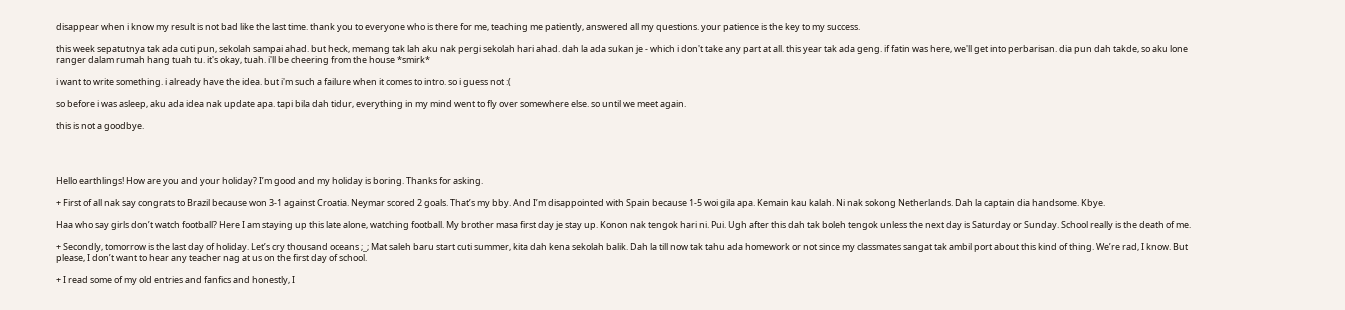disappear when i know my result is not bad like the last time. thank you to everyone who is there for me, teaching me patiently, answered all my questions. your patience is the key to my success.

this week sepatutnya tak ada cuti pun, sekolah sampai ahad. but heck, memang tak lah aku nak pergi sekolah hari ahad. dah la ada sukan je - which i don't take any part at all. this year tak ada geng. if fatin was here, we'll get into perbarisan. dia pun dah takde, so aku lone ranger dalam rumah hang tuah tu. it's okay, tuah. i'll be cheering from the house *smirk*

i want to write something. i already have the idea. but i'm such a failure when it comes to intro. so i guess not :(

so before i was asleep, aku ada idea nak update apa. tapi bila dah tidur, everything in my mind went to fly over somewhere else. so until we meet again.

this is not a goodbye.




Hello earthlings! How are you and your holiday? I’m good and my holiday is boring. Thanks for asking.

+ First of all nak say congrats to Brazil because won 3-1 against Croatia. Neymar scored 2 goals. That’s my bby. And I’m disappointed with Spain because 1-5 woi gila apa. Kemain kau kalah. Ni nak sokong Netherlands. Dah la captain dia handsome. Kbye.

Haa who say girls don’t watch football? Here I am staying up this late alone, watching football. My brother masa first day je stay up. Konon nak tengok hari ni. Pui. Ugh after this dah tak boleh tengok unless the next day is Saturday or Sunday. School really is the death of me.

+ Secondly, tomorrow is the last day of holiday. Let’s cry thousand oceans ;_; Mat saleh baru start cuti summer, kita dah kena sekolah balik. Dah la till now tak tahu ada homework or not since my classmates sangat tak ambil port about this kind of thing. We’re rad, I know. But please, I don’t want to hear any teacher nag at us on the first day of school.

+ I read some of my old entries and fanfics and honestly, I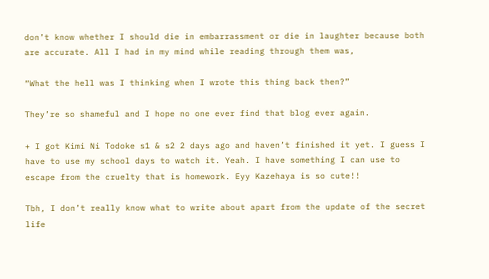don’t know whether I should die in embarrassment or die in laughter because both are accurate. All I had in my mind while reading through them was,

“What the hell was I thinking when I wrote this thing back then?”

They’re so shameful and I hope no one ever find that blog ever again.

+ I got Kimi Ni Todoke s1 & s2 2 days ago and haven’t finished it yet. I guess I have to use my school days to watch it. Yeah. I have something I can use to escape from the cruelty that is homework. Eyy Kazehaya is so cute!!

Tbh, I don’t really know what to write about apart from the update of the secret life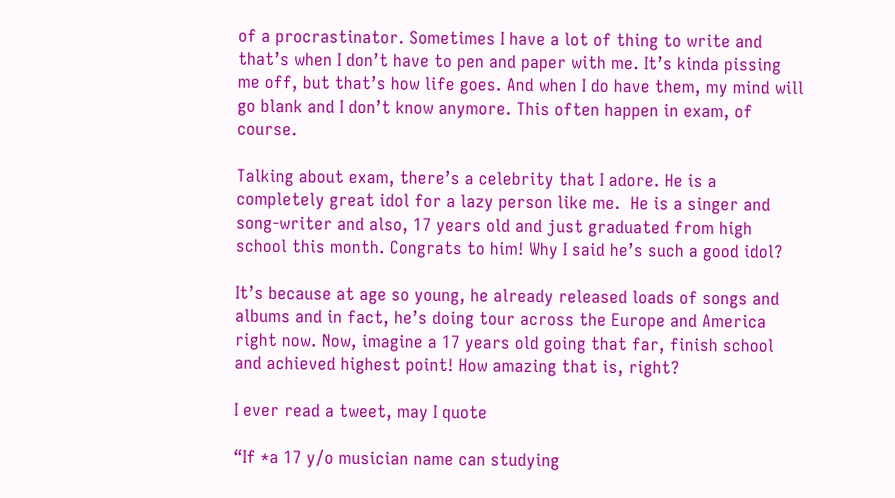of a procrastinator. Sometimes I have a lot of thing to write and that’s when I don’t have to pen and paper with me. It’s kinda pissing me off, but that’s how life goes. And when I do have them, my mind will go blank and I don’t know anymore. This often happen in exam, of course.

Talking about exam, there’s a celebrity that I adore. He is a completely great idol for a lazy person like me.  He is a singer and song-writer and also, 17 years old and just graduated from high school this month. Congrats to him! Why I said he’s such a good idol?

It’s because at age so young, he already released loads of songs and albums and in fact, he’s doing tour across the Europe and America right now. Now, imagine a 17 years old going that far, finish school and achieved highest point! How amazing that is, right?

I ever read a tweet, may I quote

“If *a 17 y/o musician name can studying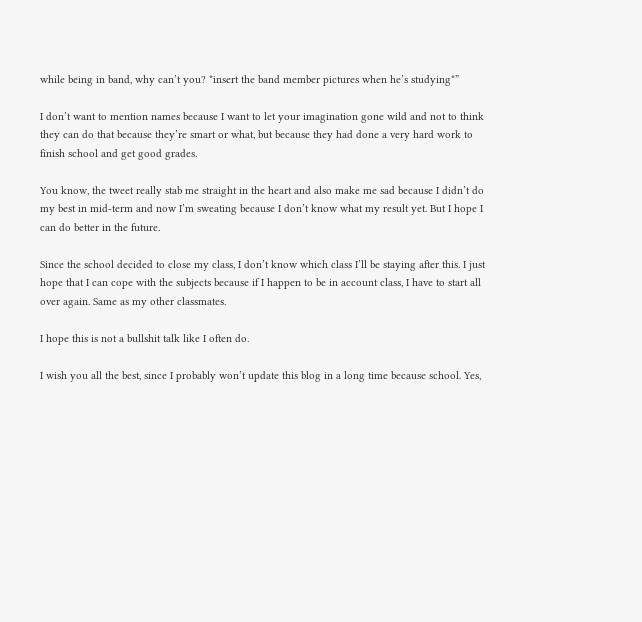while being in band, why can’t you? *insert the band member pictures when he’s studying*”

I don’t want to mention names because I want to let your imagination gone wild and not to think they can do that because they’re smart or what, but because they had done a very hard work to finish school and get good grades.

You know, the tweet really stab me straight in the heart and also make me sad because I didn’t do my best in mid-term and now I’m sweating because I don’t know what my result yet. But I hope I can do better in the future.

Since the school decided to close my class, I don’t know which class I’ll be staying after this. I just hope that I can cope with the subjects because if I happen to be in account class, I have to start all over again. Same as my other classmates.

I hope this is not a bullshit talk like I often do.

I wish you all the best, since I probably won’t update this blog in a long time because school. Yes,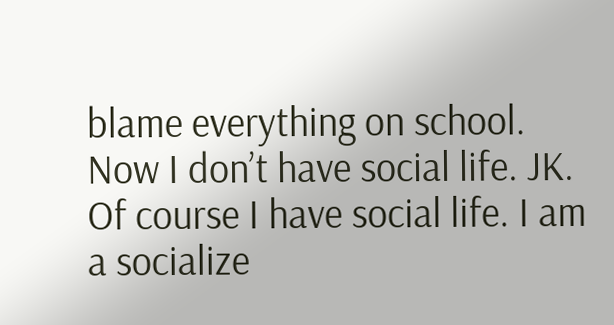blame everything on school. Now I don’t have social life. JK. Of course I have social life. I am a socialize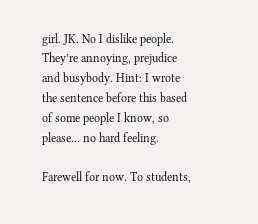girl. JK. No I dislike people. They’re annoying, prejudice and busybody. Hint: I wrote the sentence before this based of some people I know, so please… no hard feeling.

Farewell for now. To students,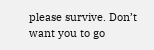please survive. Don’t want you to go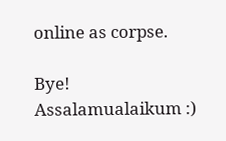online as corpse.

Bye! Assalamualaikum :)